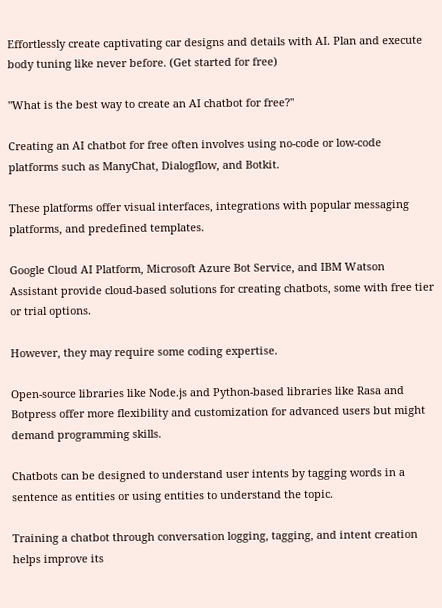Effortlessly create captivating car designs and details with AI. Plan and execute body tuning like never before. (Get started for free)

"What is the best way to create an AI chatbot for free?"

Creating an AI chatbot for free often involves using no-code or low-code platforms such as ManyChat, Dialogflow, and Botkit.

These platforms offer visual interfaces, integrations with popular messaging platforms, and predefined templates.

Google Cloud AI Platform, Microsoft Azure Bot Service, and IBM Watson Assistant provide cloud-based solutions for creating chatbots, some with free tier or trial options.

However, they may require some coding expertise.

Open-source libraries like Node.js and Python-based libraries like Rasa and Botpress offer more flexibility and customization for advanced users but might demand programming skills.

Chatbots can be designed to understand user intents by tagging words in a sentence as entities or using entities to understand the topic.

Training a chatbot through conversation logging, tagging, and intent creation helps improve its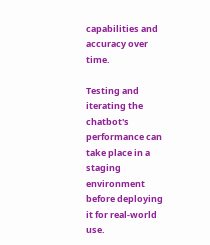capabilities and accuracy over time.

Testing and iterating the chatbot's performance can take place in a staging environment before deploying it for real-world use.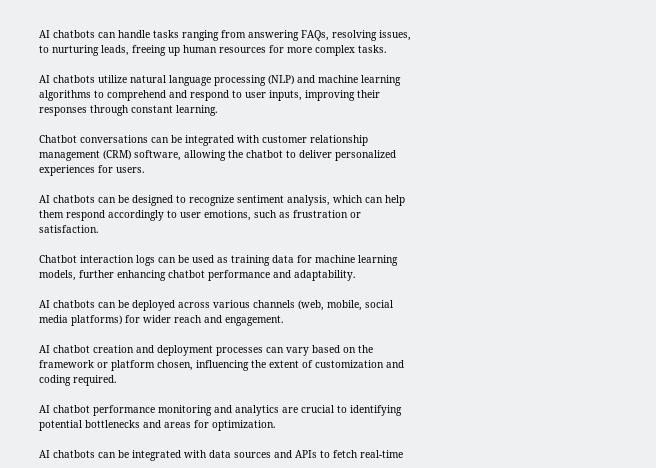AI chatbots can handle tasks ranging from answering FAQs, resolving issues, to nurturing leads, freeing up human resources for more complex tasks.

AI chatbots utilize natural language processing (NLP) and machine learning algorithms to comprehend and respond to user inputs, improving their responses through constant learning.

Chatbot conversations can be integrated with customer relationship management (CRM) software, allowing the chatbot to deliver personalized experiences for users.

AI chatbots can be designed to recognize sentiment analysis, which can help them respond accordingly to user emotions, such as frustration or satisfaction.

Chatbot interaction logs can be used as training data for machine learning models, further enhancing chatbot performance and adaptability.

AI chatbots can be deployed across various channels (web, mobile, social media platforms) for wider reach and engagement.

AI chatbot creation and deployment processes can vary based on the framework or platform chosen, influencing the extent of customization and coding required.

AI chatbot performance monitoring and analytics are crucial to identifying potential bottlenecks and areas for optimization.

AI chatbots can be integrated with data sources and APIs to fetch real-time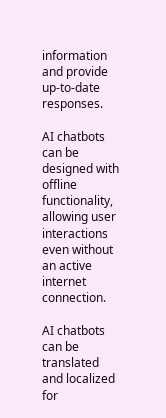information and provide up-to-date responses.

AI chatbots can be designed with offline functionality, allowing user interactions even without an active internet connection.

AI chatbots can be translated and localized for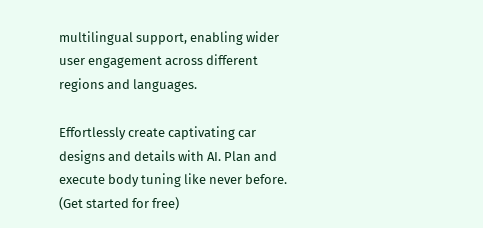multilingual support, enabling wider user engagement across different regions and languages.

Effortlessly create captivating car designs and details with AI. Plan and execute body tuning like never before. (Get started for free)